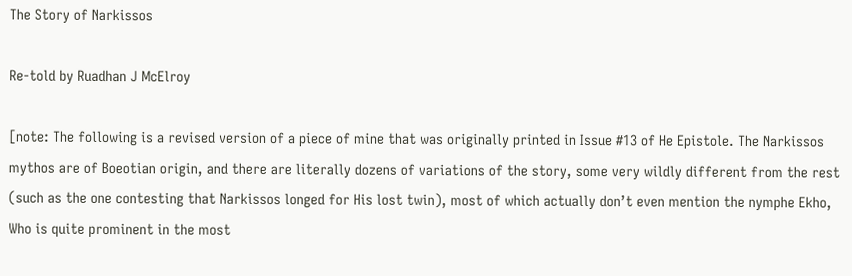The Story of Narkissos

Re-told by Ruadhan J McElroy

[note: The following is a revised version of a piece of mine that was originally printed in Issue #13 of He Epistole. The Narkissos mythos are of Boeotian origin, and there are literally dozens of variations of the story, some very wildly different from the rest (such as the one contesting that Narkissos longed for His lost twin), most of which actually don’t even mention the nymphe Ekho, Who is quite prominent in the most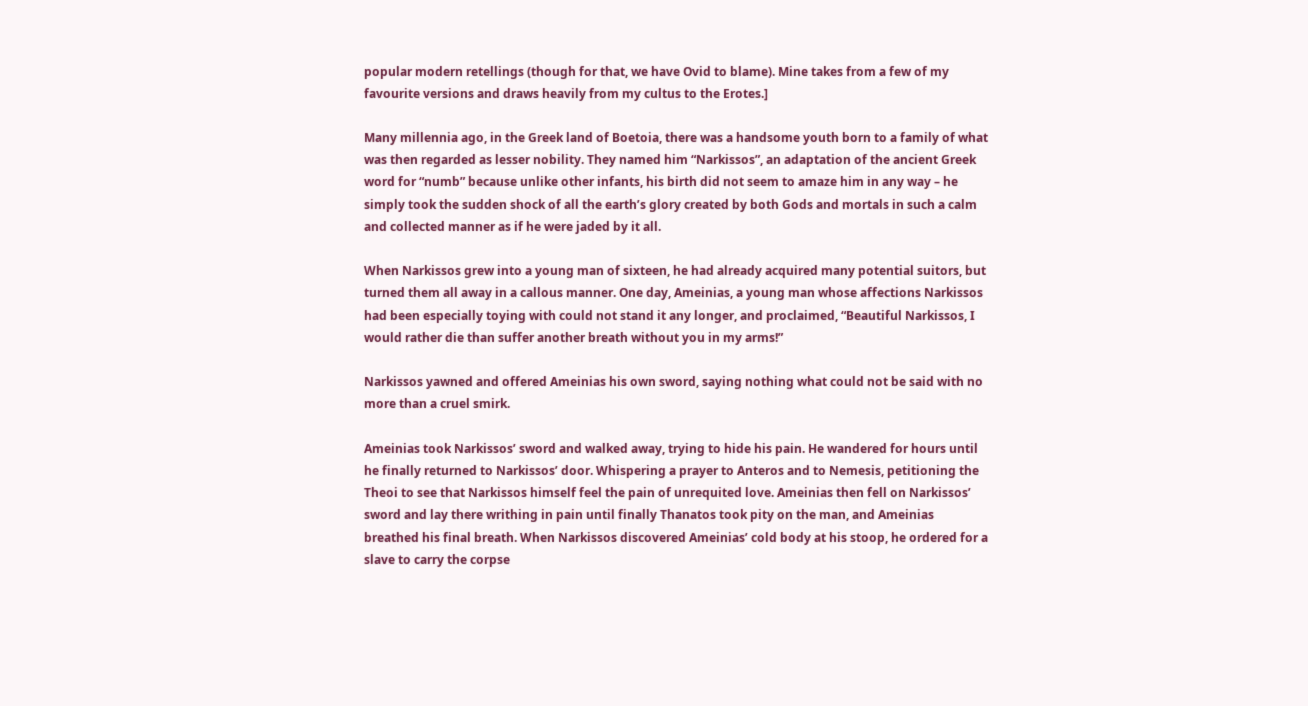popular modern retellings (though for that, we have Ovid to blame). Mine takes from a few of my favourite versions and draws heavily from my cultus to the Erotes.]

Many millennia ago, in the Greek land of Boetoia, there was a handsome youth born to a family of what was then regarded as lesser nobility. They named him “Narkissos”, an adaptation of the ancient Greek word for “numb” because unlike other infants, his birth did not seem to amaze him in any way – he simply took the sudden shock of all the earth’s glory created by both Gods and mortals in such a calm and collected manner as if he were jaded by it all.

When Narkissos grew into a young man of sixteen, he had already acquired many potential suitors, but turned them all away in a callous manner. One day, Ameinias, a young man whose affections Narkissos had been especially toying with could not stand it any longer, and proclaimed, “Beautiful Narkissos, I would rather die than suffer another breath without you in my arms!”

Narkissos yawned and offered Ameinias his own sword, saying nothing what could not be said with no more than a cruel smirk.

Ameinias took Narkissos’ sword and walked away, trying to hide his pain. He wandered for hours until he finally returned to Narkissos’ door. Whispering a prayer to Anteros and to Nemesis, petitioning the Theoi to see that Narkissos himself feel the pain of unrequited love. Ameinias then fell on Narkissos’ sword and lay there writhing in pain until finally Thanatos took pity on the man, and Ameinias breathed his final breath. When Narkissos discovered Ameinias’ cold body at his stoop, he ordered for a slave to carry the corpse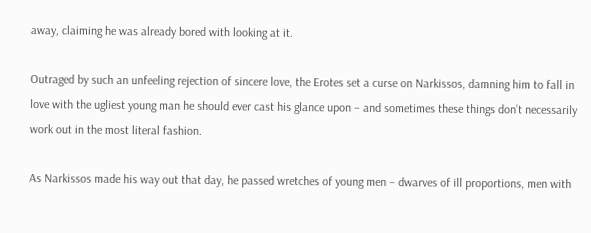away, claiming he was already bored with looking at it.

Outraged by such an unfeeling rejection of sincere love, the Erotes set a curse on Narkissos, damning him to fall in love with the ugliest young man he should ever cast his glance upon – and sometimes these things don’t necessarily work out in the most literal fashion.

As Narkissos made his way out that day, he passed wretches of young men – dwarves of ill proportions, men with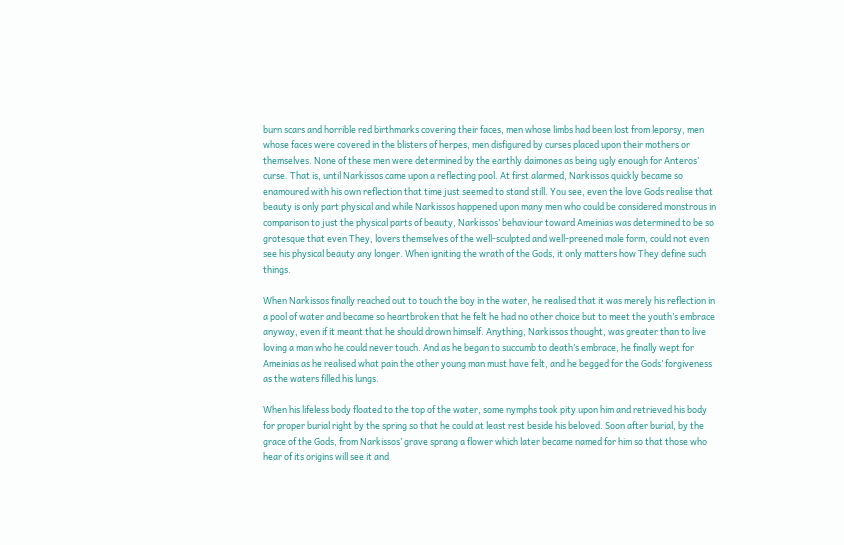burn scars and horrible red birthmarks covering their faces, men whose limbs had been lost from leporsy, men whose faces were covered in the blisters of herpes, men disfigured by curses placed upon their mothers or themselves. None of these men were determined by the earthly daimones as being ugly enough for Anteros’ curse. That is, until Narkissos came upon a reflecting pool. At first alarmed, Narkissos quickly became so enamoured with his own reflection that time just seemed to stand still. You see, even the love Gods realise that beauty is only part physical and while Narkissos happened upon many men who could be considered monstrous in comparison to just the physical parts of beauty, Narkissos’ behaviour toward Ameinias was determined to be so grotesque that even They, lovers themselves of the well-sculpted and well-preened male form, could not even see his physical beauty any longer. When igniting the wrath of the Gods, it only matters how They define such things.

When Narkissos finally reached out to touch the boy in the water, he realised that it was merely his reflection in a pool of water and became so heartbroken that he felt he had no other choice but to meet the youth’s embrace anyway, even if it meant that he should drown himself. Anything, Narkissos thought, was greater than to live loving a man who he could never touch. And as he began to succumb to death’s embrace, he finally wept for Ameinias as he realised what pain the other young man must have felt, and he begged for the Gods’ forgiveness as the waters filled his lungs.

When his lifeless body floated to the top of the water, some nymphs took pity upon him and retrieved his body for proper burial right by the spring so that he could at least rest beside his beloved. Soon after burial, by the grace of the Gods, from Narkissos’ grave sprang a flower which later became named for him so that those who hear of its origins will see it and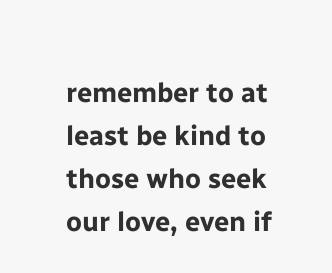remember to at least be kind to those who seek our love, even if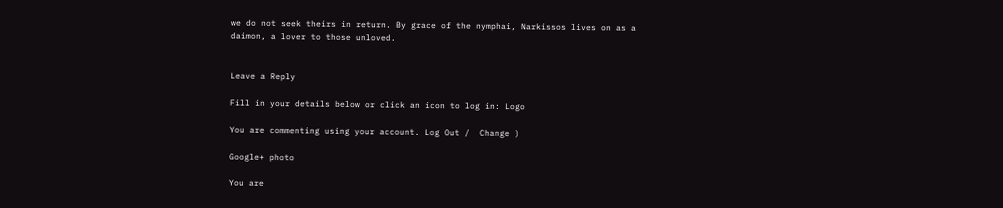we do not seek theirs in return. By grace of the nymphai, Narkissos lives on as a daimon, a lover to those unloved.


Leave a Reply

Fill in your details below or click an icon to log in: Logo

You are commenting using your account. Log Out /  Change )

Google+ photo

You are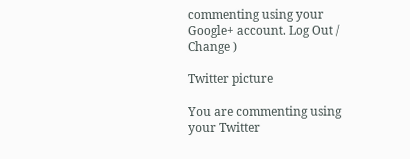commenting using your Google+ account. Log Out /  Change )

Twitter picture

You are commenting using your Twitter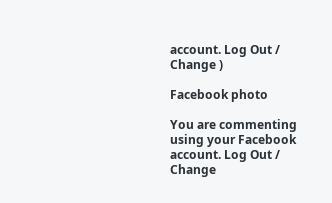account. Log Out /  Change )

Facebook photo

You are commenting using your Facebook account. Log Out /  Change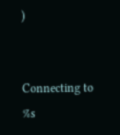)


Connecting to %s